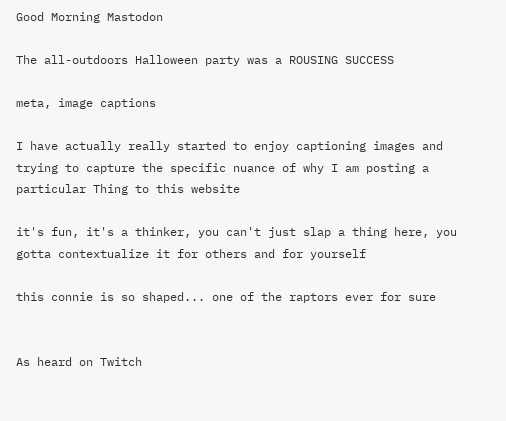Good Morning Mastodon

The all-outdoors Halloween party was a ROUSING SUCCESS

meta, image captions

I have actually really started to enjoy captioning images and trying to capture the specific nuance of why I am posting a particular Thing to this website

it's fun, it's a thinker, you can't just slap a thing here, you gotta contextualize it for others and for yourself

this connie is so shaped... one of the raptors ever for sure


As heard on Twitch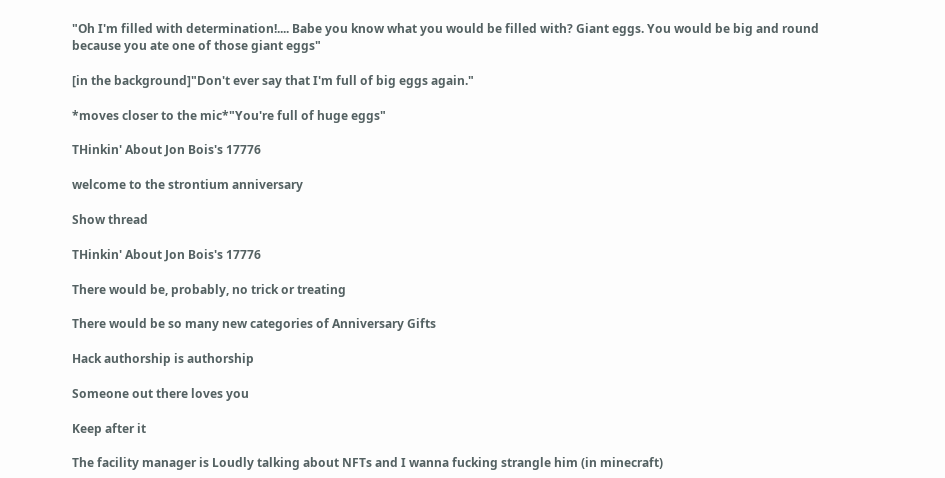"Oh I'm filled with determination!.... Babe you know what you would be filled with? Giant eggs. You would be big and round because you ate one of those giant eggs"

[in the background]"Don't ever say that I'm full of big eggs again."

*moves closer to the mic*"You're full of huge eggs"

THinkin' About Jon Bois's 17776

welcome to the strontium anniversary

Show thread

THinkin' About Jon Bois's 17776

There would be, probably, no trick or treating

There would be so many new categories of Anniversary Gifts

Hack authorship is authorship

Someone out there loves you

Keep after it

The facility manager is Loudly talking about NFTs and I wanna fucking strangle him (in minecraft)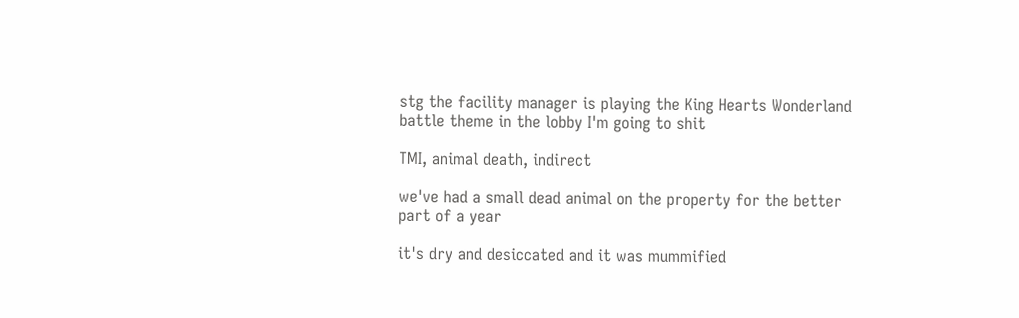stg the facility manager is playing the King Hearts Wonderland battle theme in the lobby I'm going to shit

TMI, animal death, indirect

we've had a small dead animal on the property for the better part of a year

it's dry and desiccated and it was mummified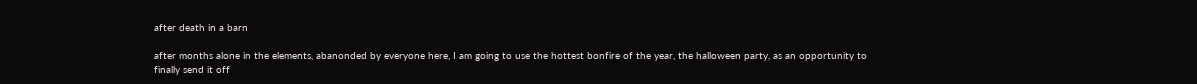after death in a barn

after months alone in the elements, abanonded by everyone here, I am going to use the hottest bonfire of the year, the halloween party, as an opportunity to finally send it off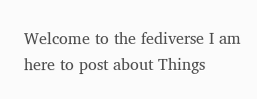Welcome to the fediverse I am here to post about Things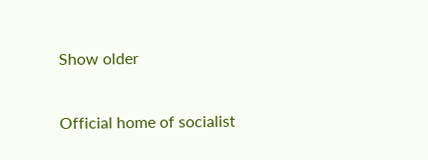Show older

Official home of socialist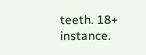teeth. 18+ instance.